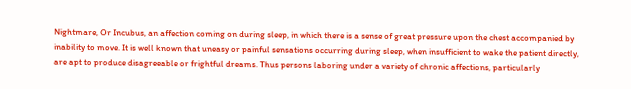Nightmare, Or Incubus, an affection coming on during sleep, in which there is a sense of great pressure upon the chest accompanied by inability to move. It is well known that uneasy or painful sensations occurring during sleep, when insufficient to wake the patient directly, are apt to produce disagreeable or frightful dreams. Thus persons laboring under a variety of chronic affections, particularly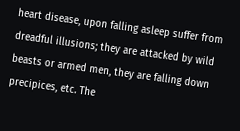heart disease, upon falling asleep suffer from dreadful illusions; they are attacked by wild beasts or armed men, they are falling down precipices, etc. The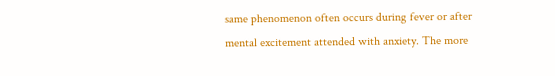same phenomenon often occurs during fever or after mental excitement attended with anxiety. The more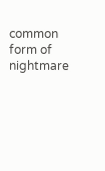common form of nightmare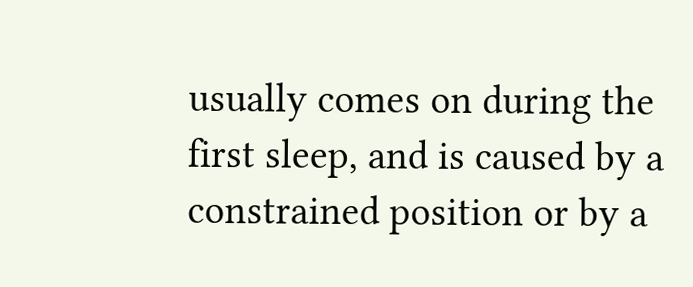usually comes on during the first sleep, and is caused by a constrained position or by a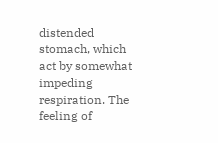distended stomach, which act by somewhat impeding respiration. The feeling of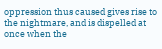oppression thus caused gives rise to the nightmare, and is dispelled at once when the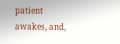patient awakes, and,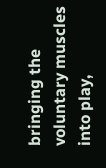bringing the voluntary muscles into play,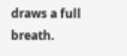draws a full breath.